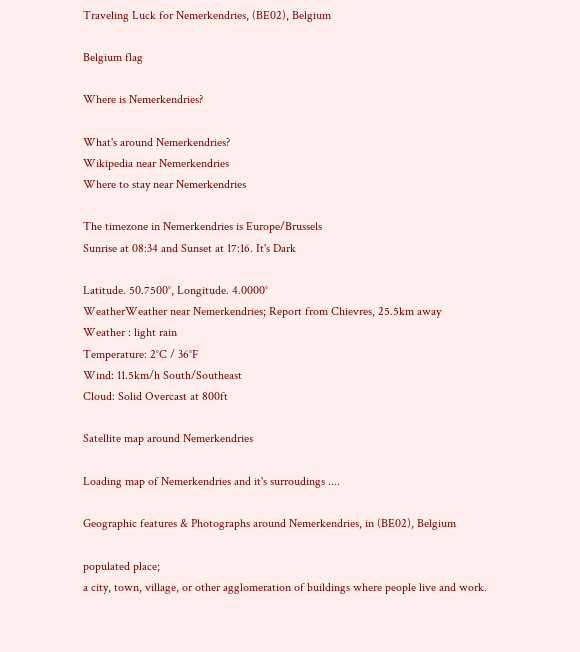Traveling Luck for Nemerkendries, (BE02), Belgium

Belgium flag

Where is Nemerkendries?

What's around Nemerkendries?
Wikipedia near Nemerkendries
Where to stay near Nemerkendries

The timezone in Nemerkendries is Europe/Brussels
Sunrise at 08:34 and Sunset at 17:16. It's Dark

Latitude. 50.7500°, Longitude. 4.0000°
WeatherWeather near Nemerkendries; Report from Chievres, 25.5km away
Weather : light rain
Temperature: 2°C / 36°F
Wind: 11.5km/h South/Southeast
Cloud: Solid Overcast at 800ft

Satellite map around Nemerkendries

Loading map of Nemerkendries and it's surroudings ....

Geographic features & Photographs around Nemerkendries, in (BE02), Belgium

populated place;
a city, town, village, or other agglomeration of buildings where people live and work.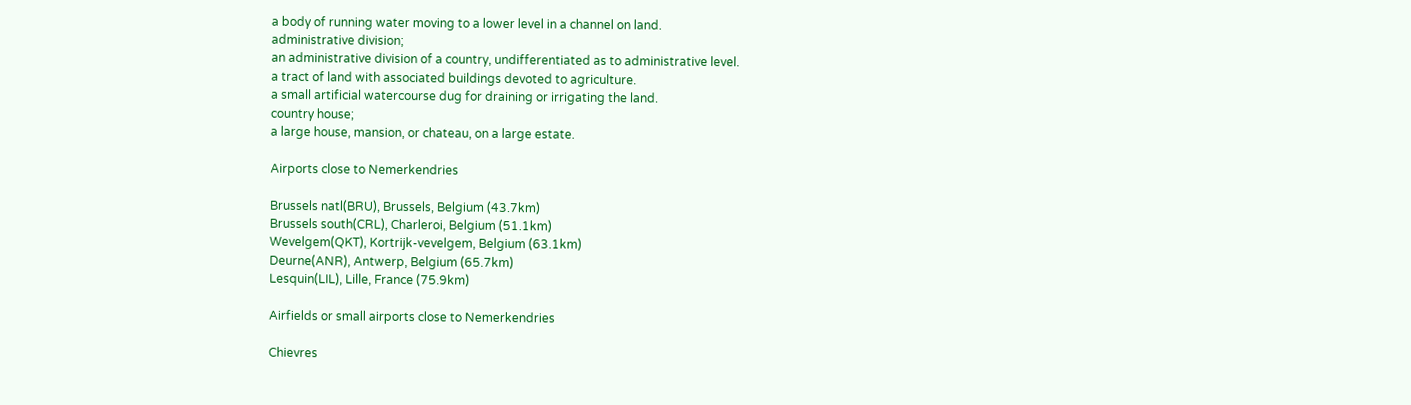a body of running water moving to a lower level in a channel on land.
administrative division;
an administrative division of a country, undifferentiated as to administrative level.
a tract of land with associated buildings devoted to agriculture.
a small artificial watercourse dug for draining or irrigating the land.
country house;
a large house, mansion, or chateau, on a large estate.

Airports close to Nemerkendries

Brussels natl(BRU), Brussels, Belgium (43.7km)
Brussels south(CRL), Charleroi, Belgium (51.1km)
Wevelgem(QKT), Kortrijk-vevelgem, Belgium (63.1km)
Deurne(ANR), Antwerp, Belgium (65.7km)
Lesquin(LIL), Lille, France (75.9km)

Airfields or small airports close to Nemerkendries

Chievres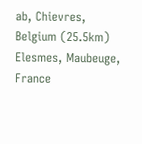ab, Chievres, Belgium (25.5km)
Elesmes, Maubeuge, France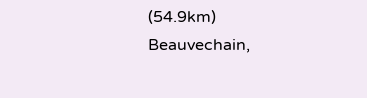(54.9km)
Beauvechain,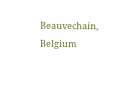Beauvechain, Belgium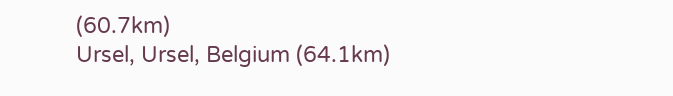(60.7km)
Ursel, Ursel, Belgium (64.1km)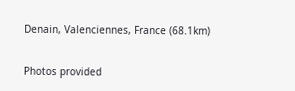Denain, Valenciennes, France (68.1km)

Photos provided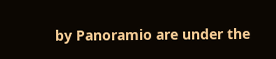by Panoramio are under the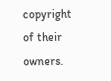copyright of their owners.